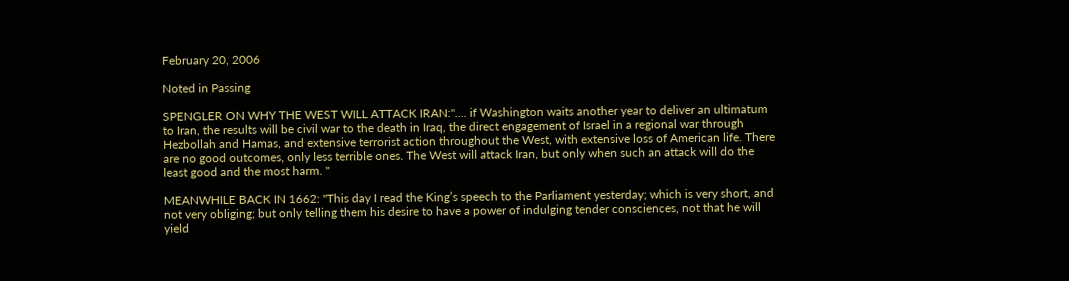February 20, 2006

Noted in Passing

SPENGLER ON WHY THE WEST WILL ATTACK IRAN:".... if Washington waits another year to deliver an ultimatum to Iran, the results will be civil war to the death in Iraq, the direct engagement of Israel in a regional war through Hezbollah and Hamas, and extensive terrorist action throughout the West, with extensive loss of American life. There are no good outcomes, only less terrible ones. The West will attack Iran, but only when such an attack will do the least good and the most harm. "

MEANWHILE BACK IN 1662: "This day I read the King’s speech to the Parliament yesterday; which is very short, and not very obliging; but only telling them his desire to have a power of indulging tender consciences, not that he will yield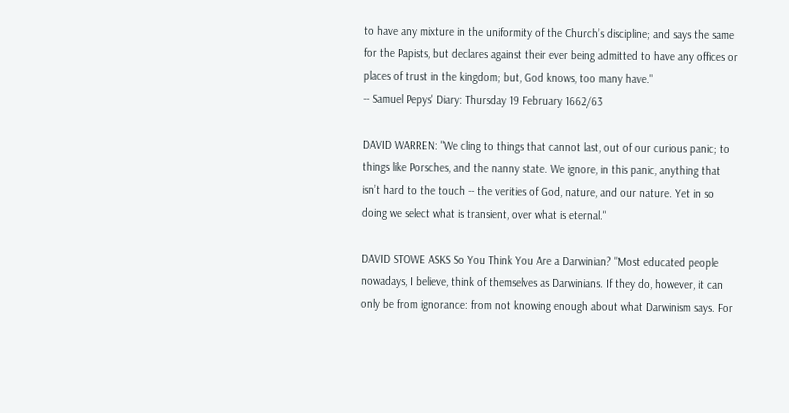to have any mixture in the uniformity of the Church’s discipline; and says the same for the Papists, but declares against their ever being admitted to have any offices or places of trust in the kingdom; but, God knows, too many have."
-- Samuel Pepys' Diary: Thursday 19 February 1662/63

DAVID WARREN: "We cling to things that cannot last, out of our curious panic; to things like Porsches, and the nanny state. We ignore, in this panic, anything that isn’t hard to the touch -- the verities of God, nature, and our nature. Yet in so doing we select what is transient, over what is eternal."

DAVID STOWE ASKS So You Think You Are a Darwinian? "Most educated people nowadays, I believe, think of themselves as Darwinians. If they do, however, it can only be from ignorance: from not knowing enough about what Darwinism says. For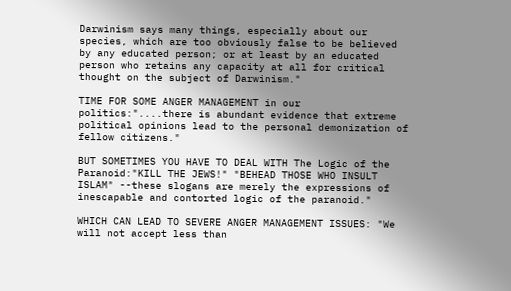Darwinism says many things, especially about our species, which are too obviously false to be believed by any educated person; or at least by an educated person who retains any capacity at all for critical thought on the subject of Darwinism."

TIME FOR SOME ANGER MANAGEMENT in our politics:"....there is abundant evidence that extreme political opinions lead to the personal demonization of fellow citizens."

BUT SOMETIMES YOU HAVE TO DEAL WITH The Logic of the Paranoid:"KILL THE JEWS!" "BEHEAD THOSE WHO INSULT ISLAM" --these slogans are merely the expressions of inescapable and contorted logic of the paranoid."

WHICH CAN LEAD TO SEVERE ANGER MANAGEMENT ISSUES: "We will not accept less than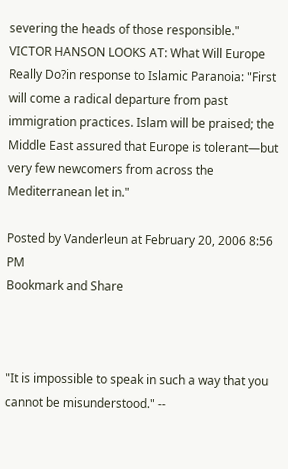severing the heads of those responsible."
VICTOR HANSON LOOKS AT: What Will Europe Really Do?in response to Islamic Paranoia: "First will come a radical departure from past immigration practices. Islam will be praised; the Middle East assured that Europe is tolerant—but very few newcomers from across the Mediterranean let in."

Posted by Vanderleun at February 20, 2006 8:56 PM
Bookmark and Share



"It is impossible to speak in such a way that you cannot be misunderstood." --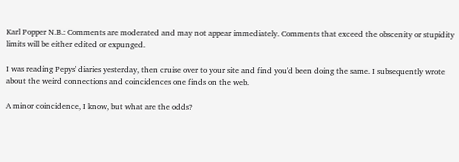Karl Popper N.B.: Comments are moderated and may not appear immediately. Comments that exceed the obscenity or stupidity limits will be either edited or expunged.

I was reading Pepys' diaries yesterday, then cruise over to your site and find you'd been doing the same. I subsequently wrote about the weird connections and coincidences one finds on the web.

A minor coincidence, I know, but what are the odds?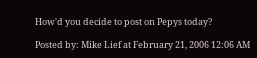How'd you decide to post on Pepys today?

Posted by: Mike Lief at February 21, 2006 12:06 AM